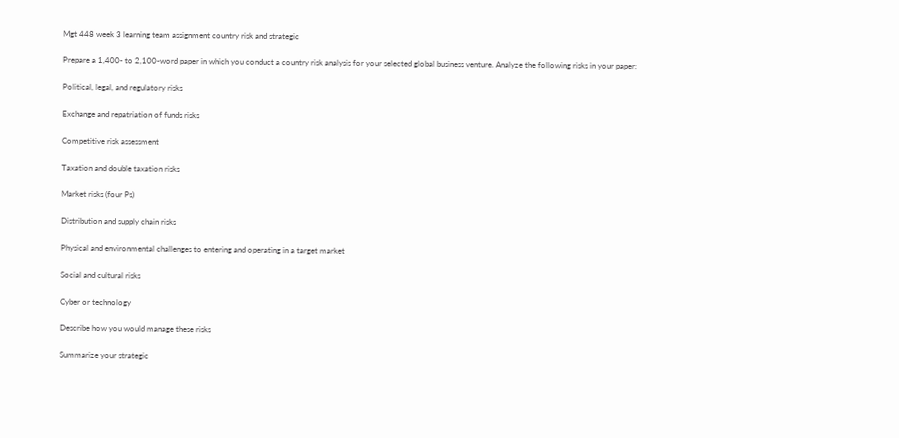Mgt 448 week 3 learning team assignment country risk and strategic

Prepare a 1,400- to 2,100-word paper in which you conduct a country risk analysis for your selected global business venture. Analyze the following risks in your paper:

Political, legal, and regulatory risks

Exchange and repatriation of funds risks

Competitive risk assessment

Taxation and double taxation risks

Market risks (four Ps)

Distribution and supply chain risks

Physical and environmental challenges to entering and operating in a target market

Social and cultural risks

Cyber or technology

Describe how you would manage these risks

Summarize your strategic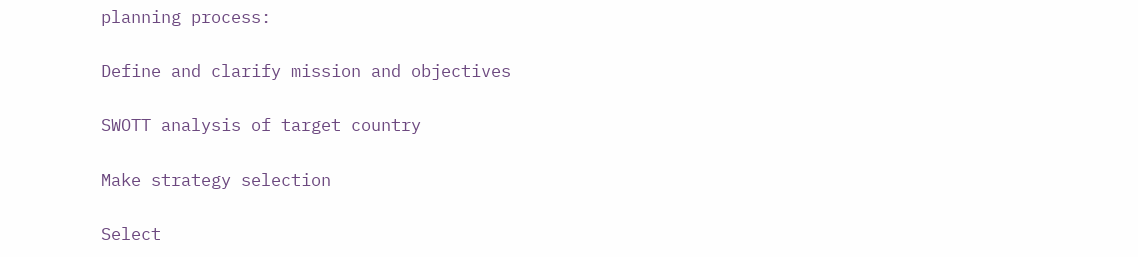planning process:

Define and clarify mission and objectives

SWOTT analysis of target country

Make strategy selection

Select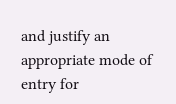and justify an appropriate mode of entry for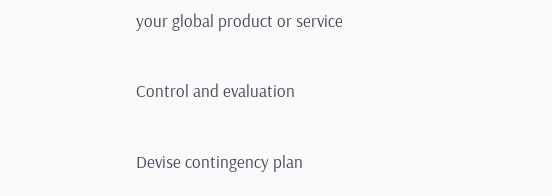your global product or service

Control and evaluation

Devise contingency plan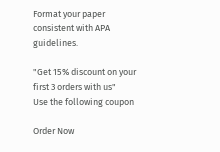Format your paper consistent with APA guidelines.

"Get 15% discount on your first 3 orders with us"
Use the following coupon

Order Now